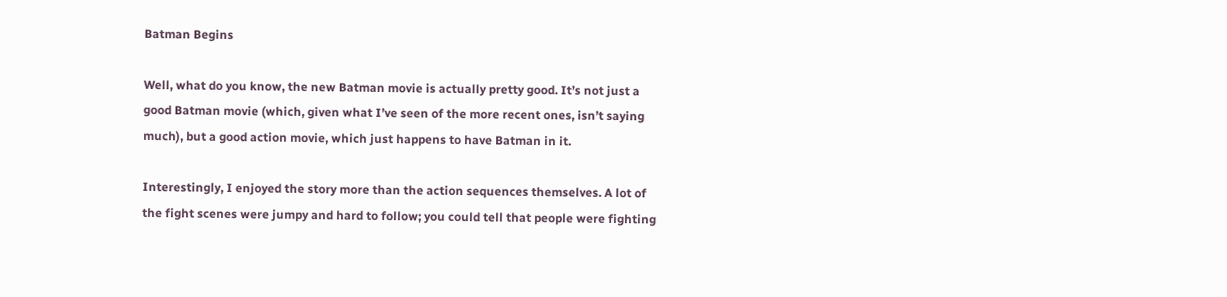Batman Begins

Well, what do you know, the new Batman movie is actually pretty good. It’s not just a good Batman movie (which, given what I’ve seen of the more recent ones, isn’t saying much), but a good action movie, which just happens to have Batman in it.

Interestingly, I enjoyed the story more than the action sequences themselves. A lot of the fight scenes were jumpy and hard to follow; you could tell that people were fighting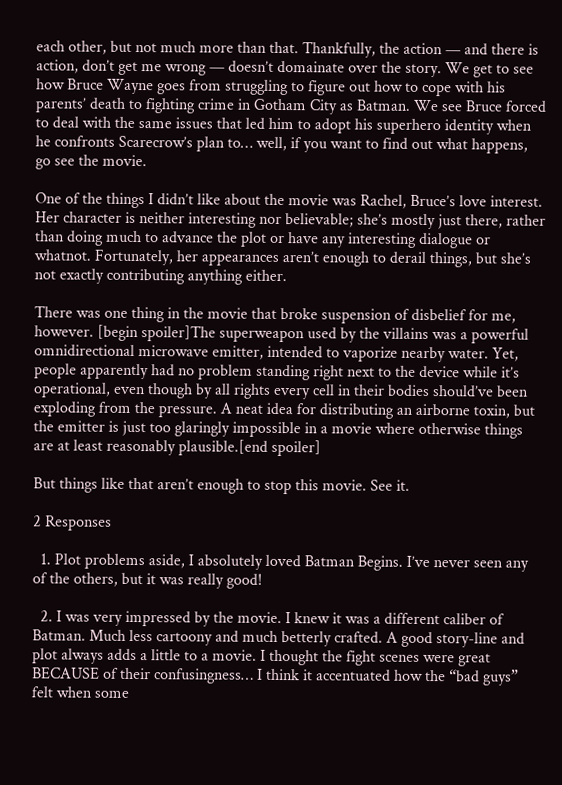each other, but not much more than that. Thankfully, the action — and there is action, don’t get me wrong — doesn’t domainate over the story. We get to see how Bruce Wayne goes from struggling to figure out how to cope with his parents’ death to fighting crime in Gotham City as Batman. We see Bruce forced to deal with the same issues that led him to adopt his superhero identity when he confronts Scarecrow’s plan to… well, if you want to find out what happens, go see the movie.

One of the things I didn’t like about the movie was Rachel, Bruce’s love interest. Her character is neither interesting nor believable; she’s mostly just there, rather than doing much to advance the plot or have any interesting dialogue or whatnot. Fortunately, her appearances aren’t enough to derail things, but she’s not exactly contributing anything either.

There was one thing in the movie that broke suspension of disbelief for me, however. [begin spoiler]The superweapon used by the villains was a powerful omnidirectional microwave emitter, intended to vaporize nearby water. Yet, people apparently had no problem standing right next to the device while it’s operational, even though by all rights every cell in their bodies should’ve been exploding from the pressure. A neat idea for distributing an airborne toxin, but the emitter is just too glaringly impossible in a movie where otherwise things are at least reasonably plausible.[end spoiler]

But things like that aren’t enough to stop this movie. See it.

2 Responses

  1. Plot problems aside, I absolutely loved Batman Begins. I’ve never seen any of the others, but it was really good!

  2. I was very impressed by the movie. I knew it was a different caliber of Batman. Much less cartoony and much betterly crafted. A good story-line and plot always adds a little to a movie. I thought the fight scenes were great BECAUSE of their confusingness… I think it accentuated how the “bad guys” felt when some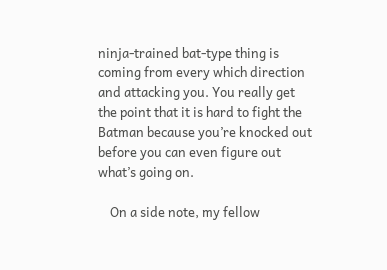ninja-trained bat-type thing is coming from every which direction and attacking you. You really get the point that it is hard to fight the Batman because you’re knocked out before you can even figure out what’s going on.

    On a side note, my fellow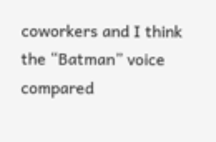coworkers and I think the “Batman” voice compared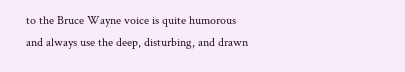to the Bruce Wayne voice is quite humorous and always use the deep, disturbing, and drawn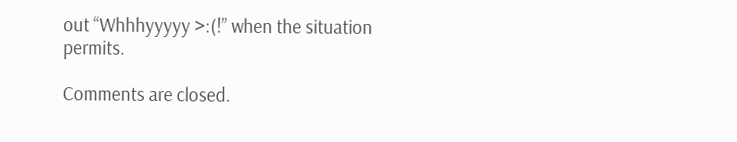out “Whhhyyyyy >:(!” when the situation permits.

Comments are closed.